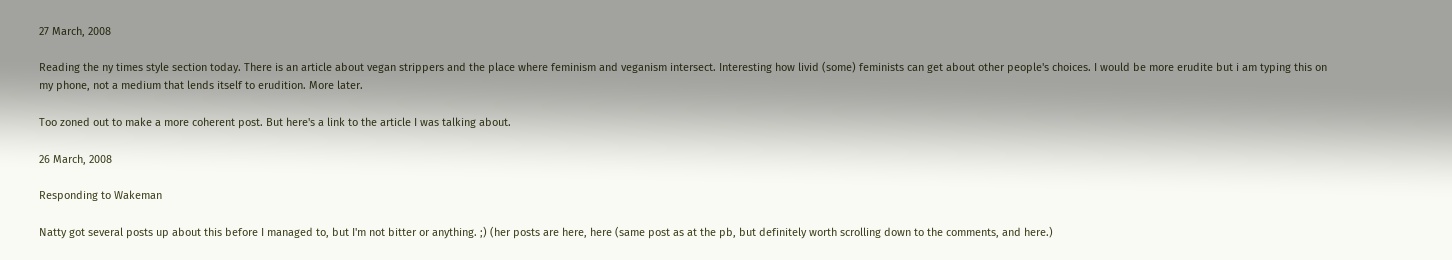27 March, 2008

Reading the ny times style section today. There is an article about vegan strippers and the place where feminism and veganism intersect. Interesting how livid (some) feminists can get about other people's choices. I would be more erudite but i am typing this on my phone, not a medium that lends itself to erudition. More later.

Too zoned out to make a more coherent post. But here's a link to the article I was talking about.

26 March, 2008

Responding to Wakeman

Natty got several posts up about this before I managed to, but I'm not bitter or anything. ;) (her posts are here, here (same post as at the pb, but definitely worth scrolling down to the comments, and here.)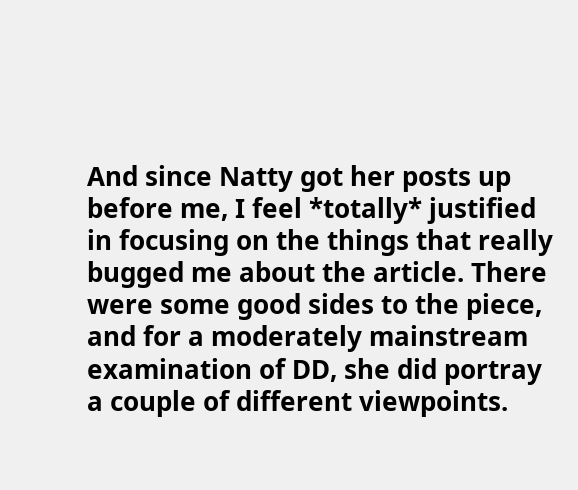And since Natty got her posts up before me, I feel *totally* justified in focusing on the things that really bugged me about the article. There were some good sides to the piece, and for a moderately mainstream examination of DD, she did portray a couple of different viewpoints.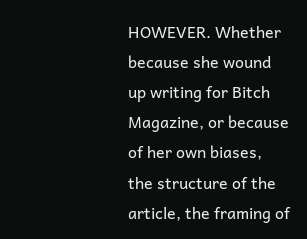HOWEVER. Whether because she wound up writing for Bitch Magazine, or because of her own biases, the structure of the article, the framing of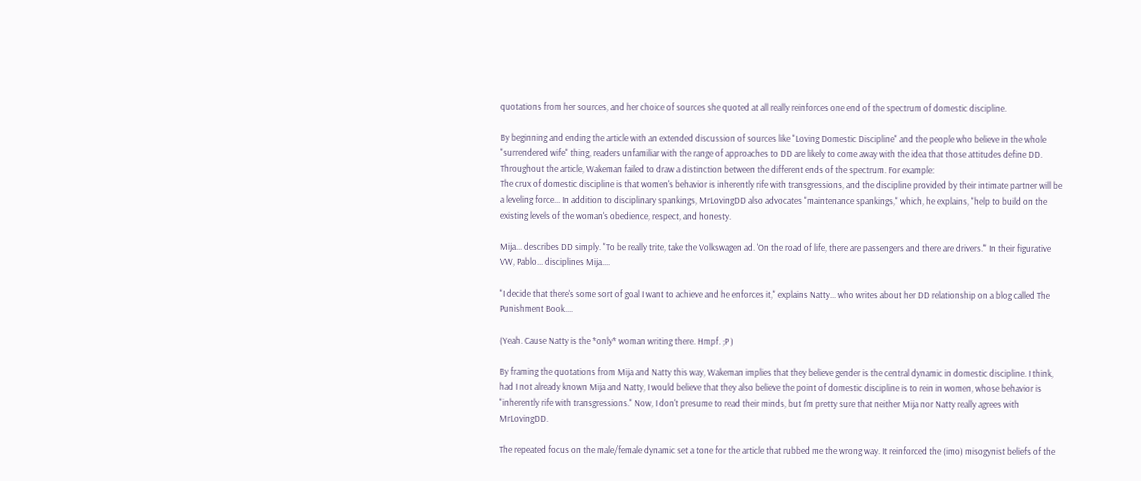quotations from her sources, and her choice of sources she quoted at all really reinforces one end of the spectrum of domestic discipline.

By beginning and ending the article with an extended discussion of sources like "Loving Domestic Discipline" and the people who believe in the whole "surrendered wife" thing, readers unfamiliar with the range of approaches to DD are likely to come away with the idea that those attitudes define DD. Throughout the article, Wakeman failed to draw a distinction between the different ends of the spectrum. For example:
The crux of domestic discipline is that women's behavior is inherently rife with transgressions, and the discipline provided by their intimate partner will be a leveling force... In addition to disciplinary spankings, MrLovingDD also advocates "maintenance spankings," which, he explains, "help to build on the existing levels of the woman's obedience, respect, and honesty.

Mija... describes DD simply. "To be really trite, take the Volkswagen ad. 'On the road of life, there are passengers and there are drivers.'" In their figurative VW, Pablo... disciplines Mija....

"I decide that there's some sort of goal I want to achieve and he enforces it," explains Natty... who writes about her DD relationship on a blog called The Punishment Book....

(Yeah. Cause Natty is the *only* woman writing there. Hmpf. ;P )

By framing the quotations from Mija and Natty this way, Wakeman implies that they believe gender is the central dynamic in domestic discipline. I think, had I not already known Mija and Natty, I would believe that they also believe the point of domestic discipline is to rein in women, whose behavior is "inherently rife with transgressions." Now, I don't presume to read their minds, but I'm pretty sure that neither Mija nor Natty really agrees with MrLovingDD.

The repeated focus on the male/female dynamic set a tone for the article that rubbed me the wrong way. It reinforced the (imo) misogynist beliefs of the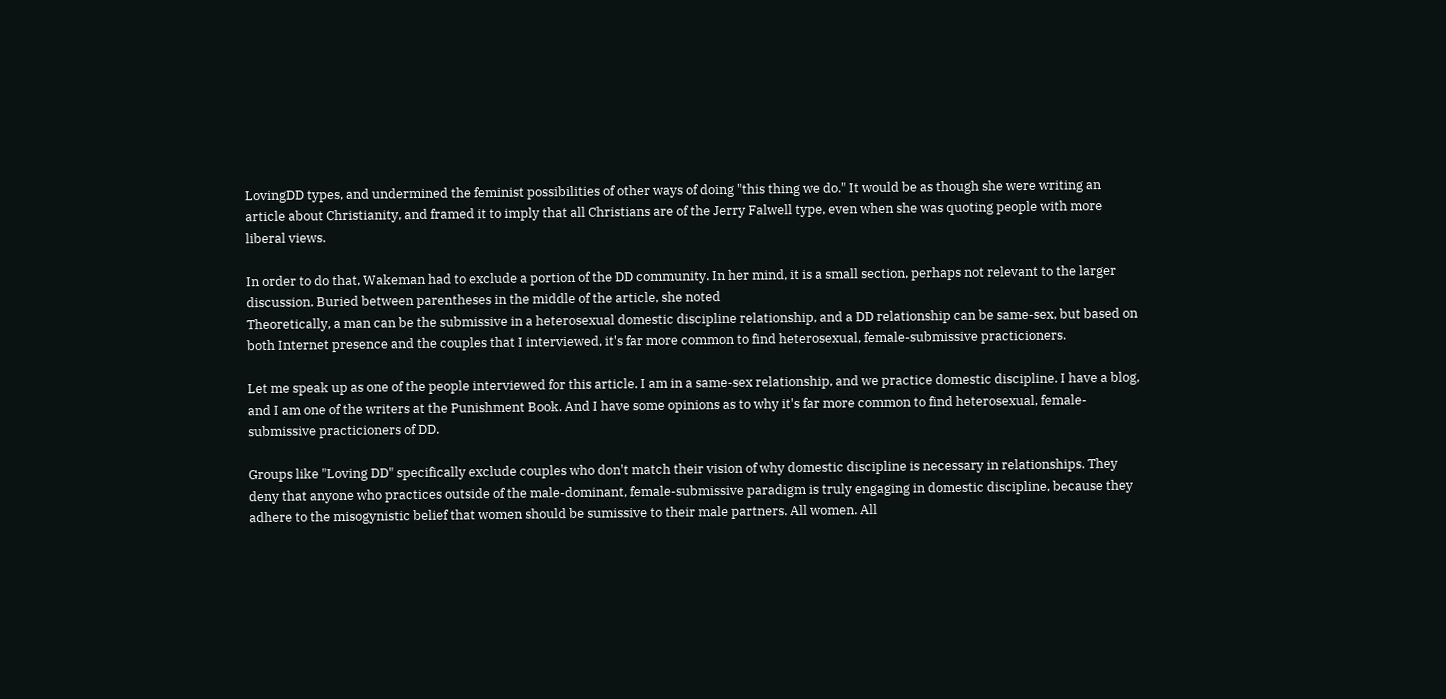LovingDD types, and undermined the feminist possibilities of other ways of doing "this thing we do." It would be as though she were writing an article about Christianity, and framed it to imply that all Christians are of the Jerry Falwell type, even when she was quoting people with more liberal views.

In order to do that, Wakeman had to exclude a portion of the DD community. In her mind, it is a small section, perhaps not relevant to the larger discussion. Buried between parentheses in the middle of the article, she noted
Theoretically, a man can be the submissive in a heterosexual domestic discipline relationship, and a DD relationship can be same-sex, but based on both Internet presence and the couples that I interviewed, it's far more common to find heterosexual, female-submissive practicioners.

Let me speak up as one of the people interviewed for this article. I am in a same-sex relationship, and we practice domestic discipline. I have a blog, and I am one of the writers at the Punishment Book. And I have some opinions as to why it's far more common to find heterosexual, female-submissive practicioners of DD.

Groups like "Loving DD" specifically exclude couples who don't match their vision of why domestic discipline is necessary in relationships. They deny that anyone who practices outside of the male-dominant, female-submissive paradigm is truly engaging in domestic discipline, because they adhere to the misogynistic belief that women should be sumissive to their male partners. All women. All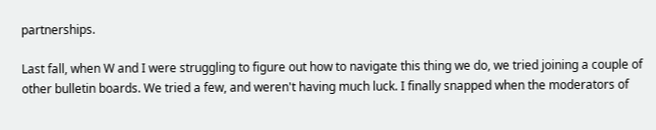partnerships.

Last fall, when W and I were struggling to figure out how to navigate this thing we do, we tried joining a couple of other bulletin boards. We tried a few, and weren't having much luck. I finally snapped when the moderators of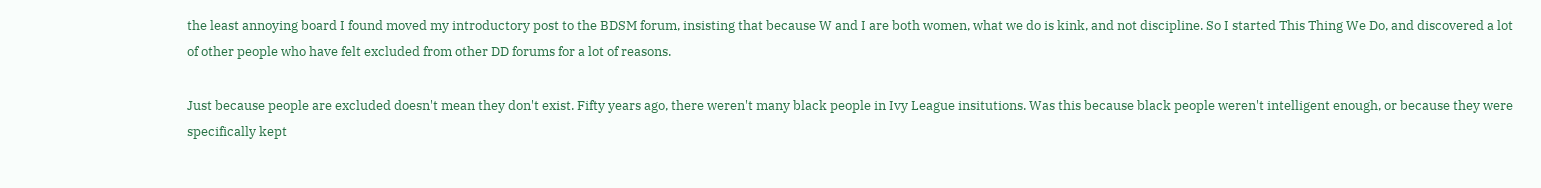the least annoying board I found moved my introductory post to the BDSM forum, insisting that because W and I are both women, what we do is kink, and not discipline. So I started This Thing We Do, and discovered a lot of other people who have felt excluded from other DD forums for a lot of reasons.

Just because people are excluded doesn't mean they don't exist. Fifty years ago, there weren't many black people in Ivy League insitutions. Was this because black people weren't intelligent enough, or because they were specifically kept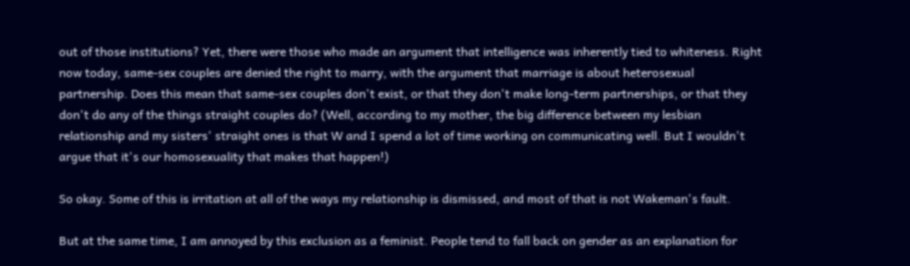out of those institutions? Yet, there were those who made an argument that intelligence was inherently tied to whiteness. Right now today, same-sex couples are denied the right to marry, with the argument that marriage is about heterosexual partnership. Does this mean that same-sex couples don't exist, or that they don't make long-term partnerships, or that they don't do any of the things straight couples do? (Well, according to my mother, the big difference between my lesbian relationship and my sisters' straight ones is that W and I spend a lot of time working on communicating well. But I wouldn't argue that it's our homosexuality that makes that happen!)

So okay. Some of this is irritation at all of the ways my relationship is dismissed, and most of that is not Wakeman's fault.

But at the same time, I am annoyed by this exclusion as a feminist. People tend to fall back on gender as an explanation for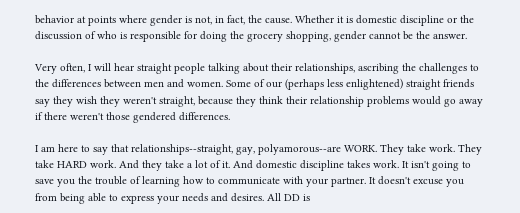behavior at points where gender is not, in fact, the cause. Whether it is domestic discipline or the discussion of who is responsible for doing the grocery shopping, gender cannot be the answer.

Very often, I will hear straight people talking about their relationships, ascribing the challenges to the differences between men and women. Some of our (perhaps less enlightened) straight friends say they wish they weren't straight, because they think their relationship problems would go away if there weren't those gendered differences.

I am here to say that relationships--straight, gay, polyamorous--are WORK. They take work. They take HARD work. And they take a lot of it. And domestic discipline takes work. It isn't going to save you the trouble of learning how to communicate with your partner. It doesn't excuse you from being able to express your needs and desires. All DD is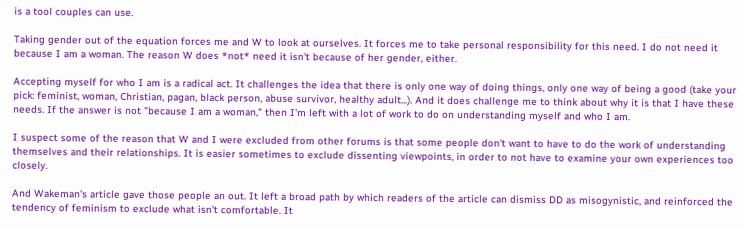is a tool couples can use.

Taking gender out of the equation forces me and W to look at ourselves. It forces me to take personal responsibility for this need. I do not need it because I am a woman. The reason W does *not* need it isn't because of her gender, either.

Accepting myself for who I am is a radical act. It challenges the idea that there is only one way of doing things, only one way of being a good (take your pick: feminist, woman, Christian, pagan, black person, abuse survivor, healthy adult...). And it does challenge me to think about why it is that I have these needs. If the answer is not "because I am a woman," then I'm left with a lot of work to do on understanding myself and who I am.

I suspect some of the reason that W and I were excluded from other forums is that some people don't want to have to do the work of understanding themselves and their relationships. It is easier sometimes to exclude dissenting viewpoints, in order to not have to examine your own experiences too closely.

And Wakeman's article gave those people an out. It left a broad path by which readers of the article can dismiss DD as misogynistic, and reinforced the tendency of feminism to exclude what isn't comfortable. It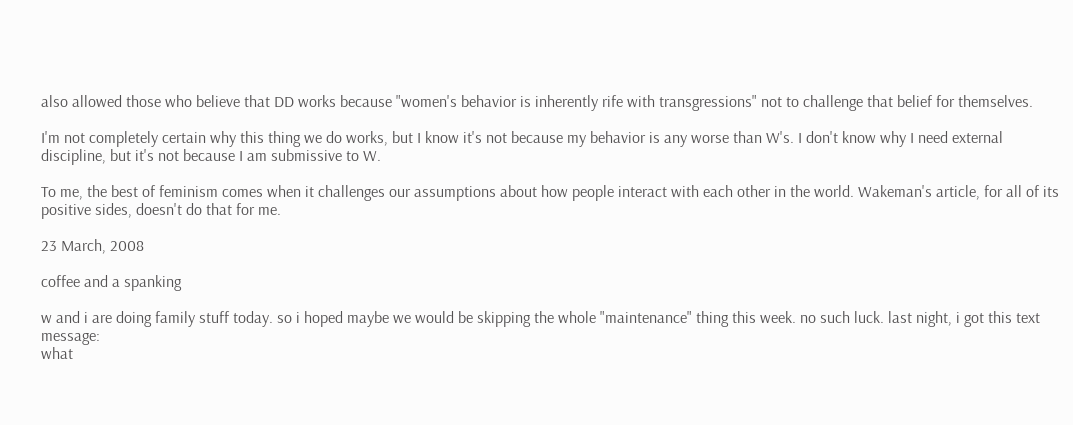also allowed those who believe that DD works because "women's behavior is inherently rife with transgressions" not to challenge that belief for themselves.

I'm not completely certain why this thing we do works, but I know it's not because my behavior is any worse than W's. I don't know why I need external discipline, but it's not because I am submissive to W.

To me, the best of feminism comes when it challenges our assumptions about how people interact with each other in the world. Wakeman's article, for all of its positive sides, doesn't do that for me.

23 March, 2008

coffee and a spanking

w and i are doing family stuff today. so i hoped maybe we would be skipping the whole "maintenance" thing this week. no such luck. last night, i got this text message:
what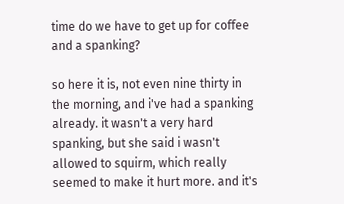time do we have to get up for coffee and a spanking?

so here it is, not even nine thirty in the morning, and i've had a spanking already. it wasn't a very hard spanking, but she said i wasn't allowed to squirm, which really seemed to make it hurt more. and it's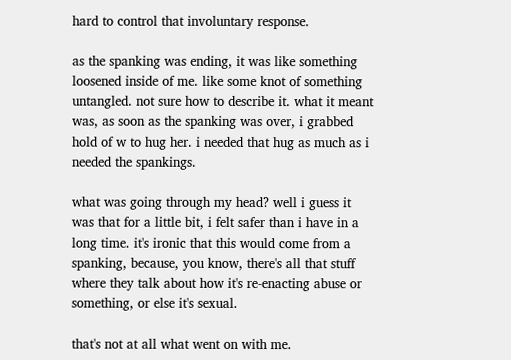hard to control that involuntary response.

as the spanking was ending, it was like something loosened inside of me. like some knot of something untangled. not sure how to describe it. what it meant was, as soon as the spanking was over, i grabbed hold of w to hug her. i needed that hug as much as i needed the spankings.

what was going through my head? well i guess it was that for a little bit, i felt safer than i have in a long time. it's ironic that this would come from a spanking, because, you know, there's all that stuff where they talk about how it's re-enacting abuse or something, or else it's sexual.

that's not at all what went on with me.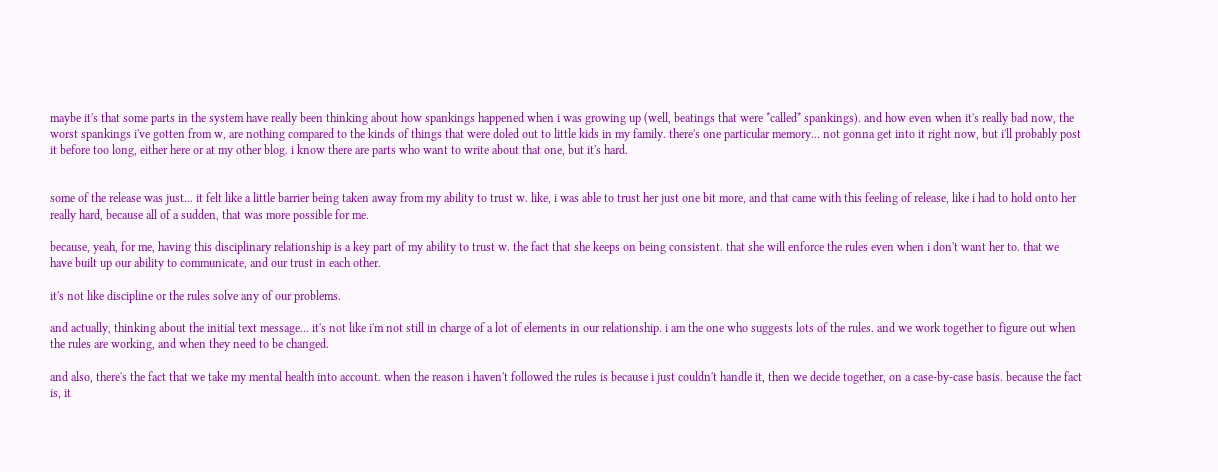maybe it's that some parts in the system have really been thinking about how spankings happened when i was growing up (well, beatings that were *called* spankings). and how even when it's really bad now, the worst spankings i've gotten from w, are nothing compared to the kinds of things that were doled out to little kids in my family. there's one particular memory... not gonna get into it right now, but i'll probably post it before too long, either here or at my other blog. i know there are parts who want to write about that one, but it's hard.


some of the release was just... it felt like a little barrier being taken away from my ability to trust w. like, i was able to trust her just one bit more, and that came with this feeling of release, like i had to hold onto her really hard, because all of a sudden, that was more possible for me.

because, yeah, for me, having this disciplinary relationship is a key part of my ability to trust w. the fact that she keeps on being consistent. that she will enforce the rules even when i don't want her to. that we have built up our ability to communicate, and our trust in each other.

it's not like discipline or the rules solve any of our problems.

and actually, thinking about the initial text message... it's not like i'm not still in charge of a lot of elements in our relationship. i am the one who suggests lots of the rules. and we work together to figure out when the rules are working, and when they need to be changed.

and also, there's the fact that we take my mental health into account. when the reason i haven't followed the rules is because i just couldn't handle it, then we decide together, on a case-by-case basis. because the fact is, it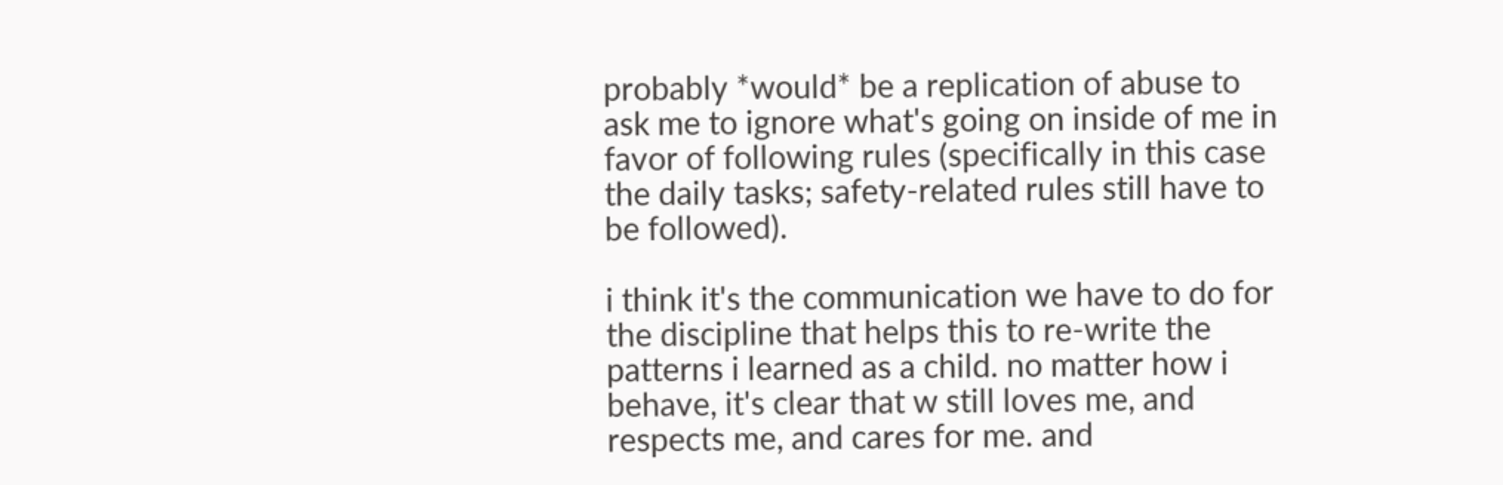probably *would* be a replication of abuse to ask me to ignore what's going on inside of me in favor of following rules (specifically in this case the daily tasks; safety-related rules still have to be followed).

i think it's the communication we have to do for the discipline that helps this to re-write the patterns i learned as a child. no matter how i behave, it's clear that w still loves me, and respects me, and cares for me. and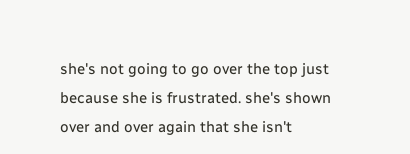she's not going to go over the top just because she is frustrated. she's shown over and over again that she isn't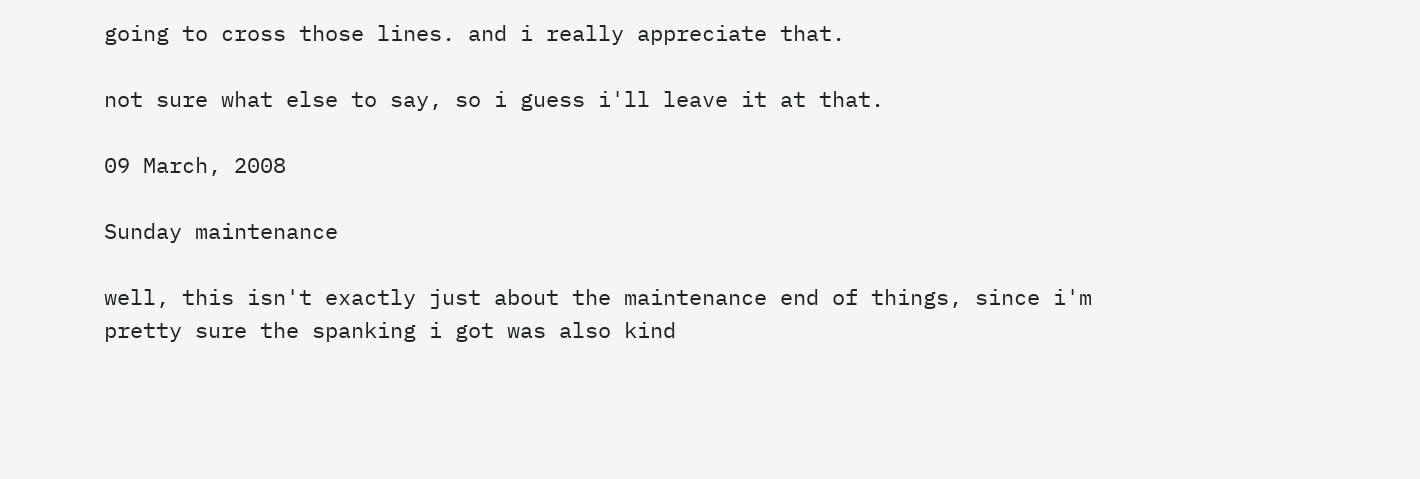going to cross those lines. and i really appreciate that.

not sure what else to say, so i guess i'll leave it at that.

09 March, 2008

Sunday maintenance

well, this isn't exactly just about the maintenance end of things, since i'm pretty sure the spanking i got was also kind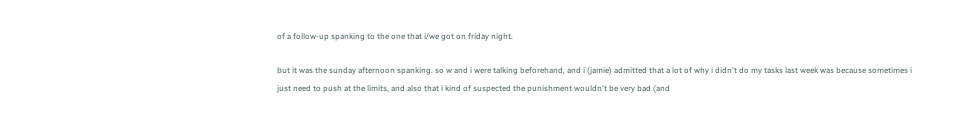of a follow-up spanking to the one that i/we got on friday night.

but it was the sunday afternoon spanking. so w and i were talking beforehand, and i (jamie) admitted that a lot of why i didn't do my tasks last week was because sometimes i just need to push at the limits, and also that i kind of suspected the punishment wouldn't be very bad (and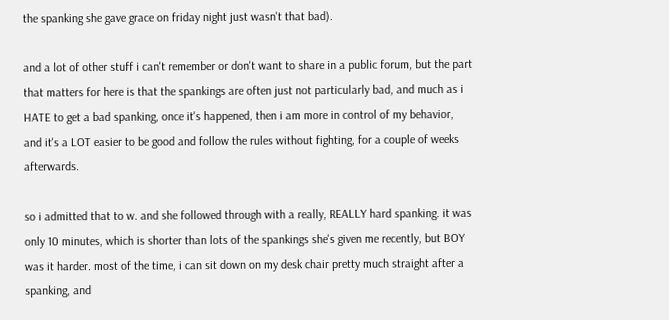the spanking she gave grace on friday night just wasn't that bad).

and a lot of other stuff i can't remember or don't want to share in a public forum, but the part that matters for here is that the spankings are often just not particularly bad, and much as i HATE to get a bad spanking, once it's happened, then i am more in control of my behavior, and it's a LOT easier to be good and follow the rules without fighting, for a couple of weeks afterwards.

so i admitted that to w. and she followed through with a really, REALLY hard spanking. it was only 10 minutes, which is shorter than lots of the spankings she's given me recently, but BOY was it harder. most of the time, i can sit down on my desk chair pretty much straight after a spanking, and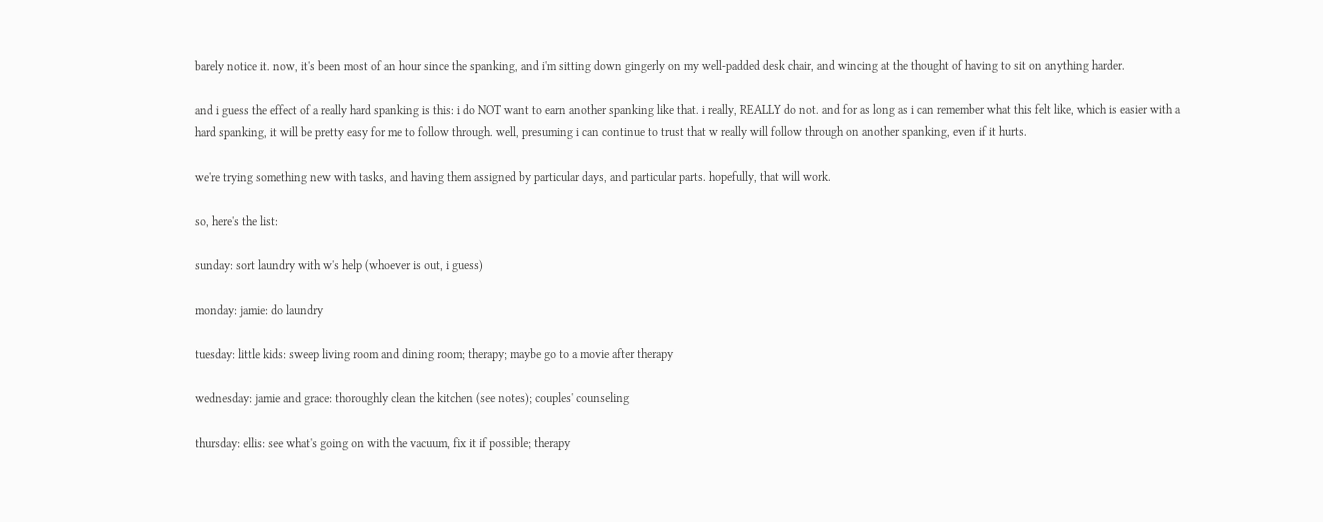barely notice it. now, it's been most of an hour since the spanking, and i'm sitting down gingerly on my well-padded desk chair, and wincing at the thought of having to sit on anything harder.

and i guess the effect of a really hard spanking is this: i do NOT want to earn another spanking like that. i really, REALLY do not. and for as long as i can remember what this felt like, which is easier with a hard spanking, it will be pretty easy for me to follow through. well, presuming i can continue to trust that w really will follow through on another spanking, even if it hurts.

we're trying something new with tasks, and having them assigned by particular days, and particular parts. hopefully, that will work.

so, here's the list:

sunday: sort laundry with w's help (whoever is out, i guess)

monday: jamie: do laundry

tuesday: little kids: sweep living room and dining room; therapy; maybe go to a movie after therapy

wednesday: jamie and grace: thoroughly clean the kitchen (see notes); couples' counseling

thursday: ellis: see what's going on with the vacuum, fix it if possible; therapy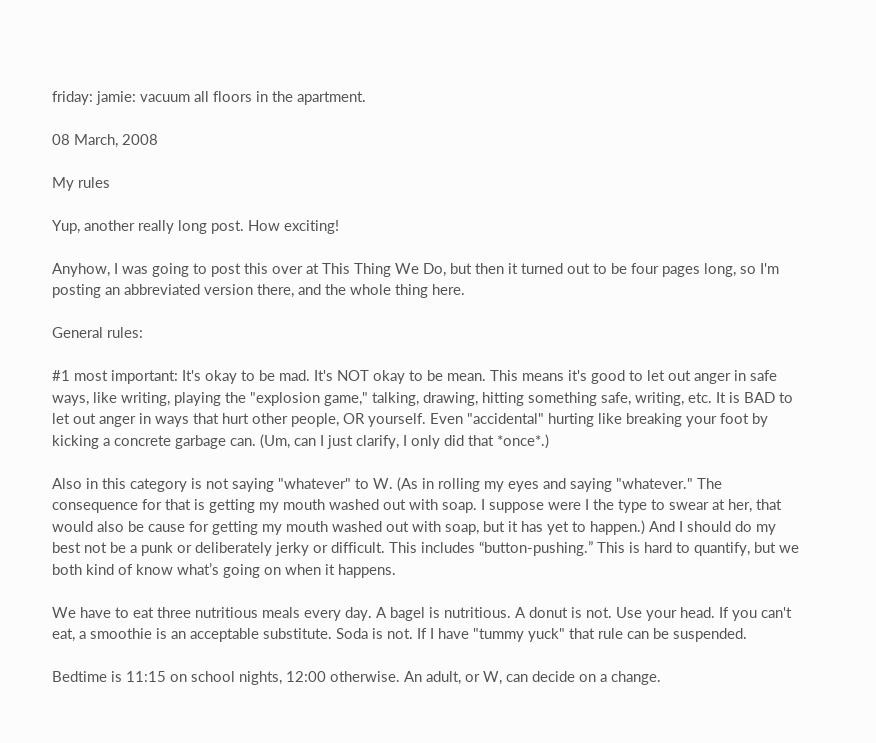friday: jamie: vacuum all floors in the apartment.

08 March, 2008

My rules

Yup, another really long post. How exciting!

Anyhow, I was going to post this over at This Thing We Do, but then it turned out to be four pages long, so I'm posting an abbreviated version there, and the whole thing here.

General rules:

#1 most important: It's okay to be mad. It's NOT okay to be mean. This means it's good to let out anger in safe ways, like writing, playing the "explosion game," talking, drawing, hitting something safe, writing, etc. It is BAD to let out anger in ways that hurt other people, OR yourself. Even "accidental" hurting like breaking your foot by kicking a concrete garbage can. (Um, can I just clarify, I only did that *once*.)

Also in this category is not saying "whatever" to W. (As in rolling my eyes and saying "whatever." The consequence for that is getting my mouth washed out with soap. I suppose were I the type to swear at her, that would also be cause for getting my mouth washed out with soap, but it has yet to happen.) And I should do my best not be a punk or deliberately jerky or difficult. This includes “button-pushing.” This is hard to quantify, but we both kind of know what’s going on when it happens.

We have to eat three nutritious meals every day. A bagel is nutritious. A donut is not. Use your head. If you can't eat, a smoothie is an acceptable substitute. Soda is not. If I have "tummy yuck" that rule can be suspended.

Bedtime is 11:15 on school nights, 12:00 otherwise. An adult, or W, can decide on a change.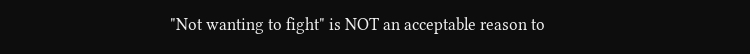"Not wanting to fight" is NOT an acceptable reason to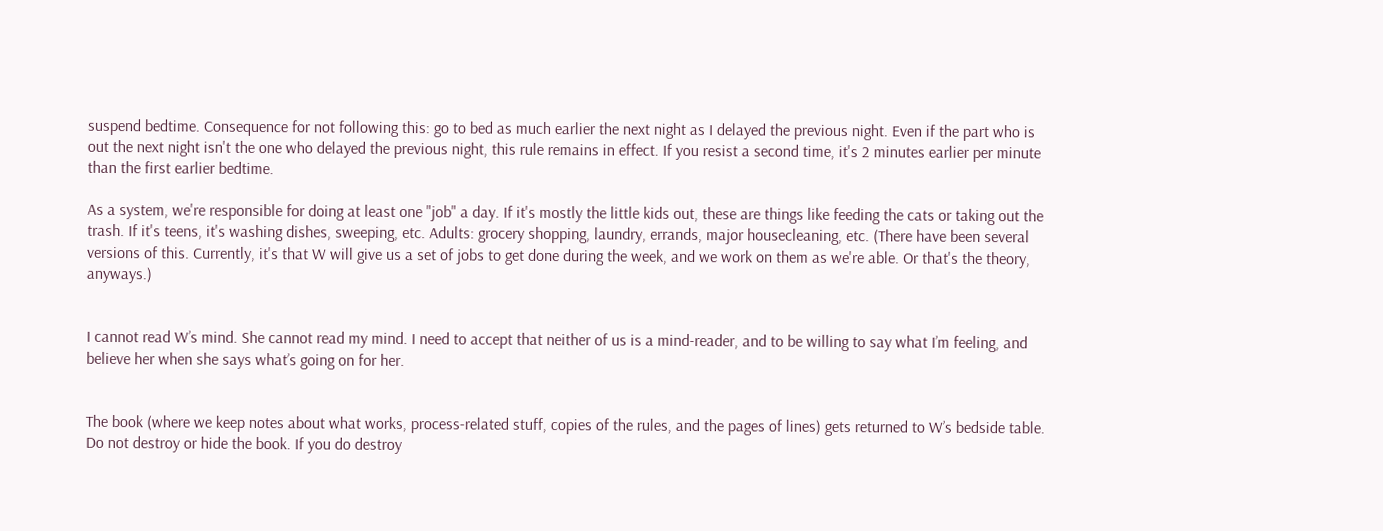suspend bedtime. Consequence for not following this: go to bed as much earlier the next night as I delayed the previous night. Even if the part who is out the next night isn't the one who delayed the previous night, this rule remains in effect. If you resist a second time, it's 2 minutes earlier per minute than the first earlier bedtime.

As a system, we're responsible for doing at least one "job" a day. If it's mostly the little kids out, these are things like feeding the cats or taking out the trash. If it's teens, it's washing dishes, sweeping, etc. Adults: grocery shopping, laundry, errands, major housecleaning, etc. (There have been several versions of this. Currently, it's that W will give us a set of jobs to get done during the week, and we work on them as we're able. Or that's the theory, anyways.)


I cannot read W’s mind. She cannot read my mind. I need to accept that neither of us is a mind-reader, and to be willing to say what I’m feeling, and believe her when she says what’s going on for her.


The book (where we keep notes about what works, process-related stuff, copies of the rules, and the pages of lines) gets returned to W’s bedside table. Do not destroy or hide the book. If you do destroy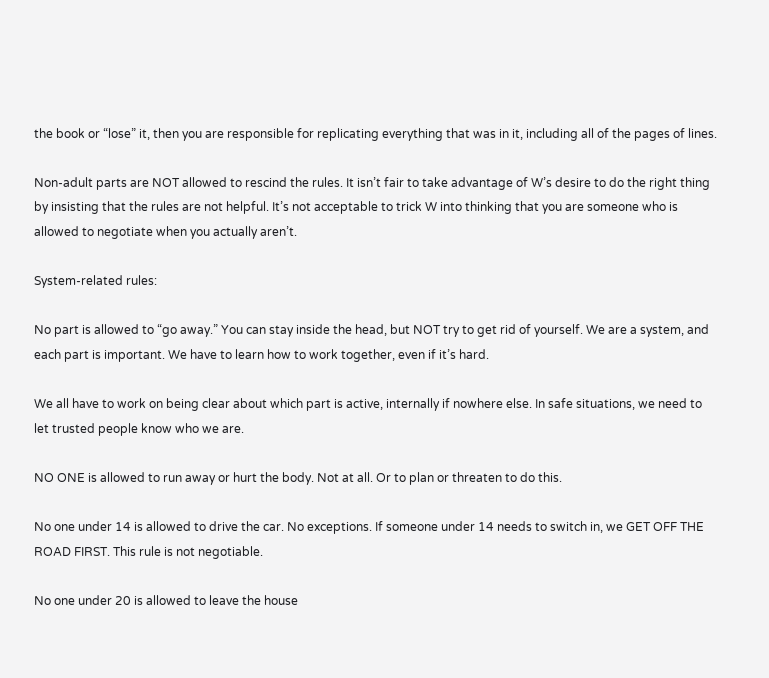the book or “lose” it, then you are responsible for replicating everything that was in it, including all of the pages of lines.

Non-adult parts are NOT allowed to rescind the rules. It isn’t fair to take advantage of W’s desire to do the right thing by insisting that the rules are not helpful. It’s not acceptable to trick W into thinking that you are someone who is allowed to negotiate when you actually aren’t.

System-related rules:

No part is allowed to “go away.” You can stay inside the head, but NOT try to get rid of yourself. We are a system, and each part is important. We have to learn how to work together, even if it’s hard.

We all have to work on being clear about which part is active, internally if nowhere else. In safe situations, we need to let trusted people know who we are.

NO ONE is allowed to run away or hurt the body. Not at all. Or to plan or threaten to do this.

No one under 14 is allowed to drive the car. No exceptions. If someone under 14 needs to switch in, we GET OFF THE ROAD FIRST. This rule is not negotiable.

No one under 20 is allowed to leave the house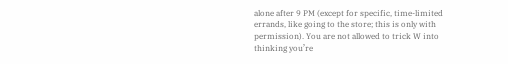alone after 9 PM (except for specific, time-limited errands, like going to the store; this is only with permission). You are not allowed to trick W into thinking you’re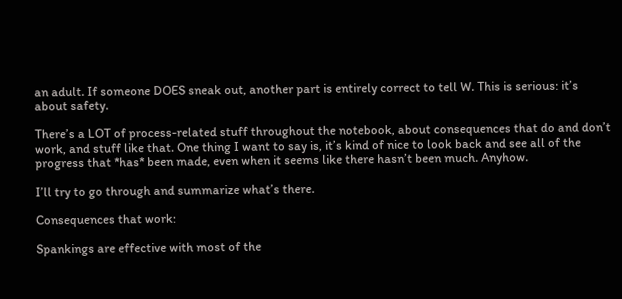an adult. If someone DOES sneak out, another part is entirely correct to tell W. This is serious: it’s about safety.

There’s a LOT of process-related stuff throughout the notebook, about consequences that do and don’t work, and stuff like that. One thing I want to say is, it’s kind of nice to look back and see all of the progress that *has* been made, even when it seems like there hasn’t been much. Anyhow.

I’ll try to go through and summarize what’s there.

Consequences that work:

Spankings are effective with most of the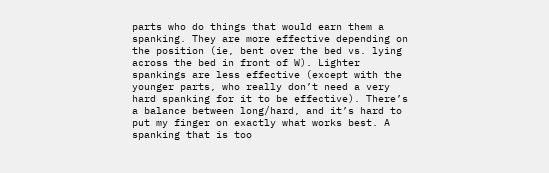parts who do things that would earn them a spanking. They are more effective depending on the position (ie, bent over the bed vs. lying across the bed in front of W). Lighter spankings are less effective (except with the younger parts, who really don’t need a very hard spanking for it to be effective). There’s a balance between long/hard, and it’s hard to put my finger on exactly what works best. A spanking that is too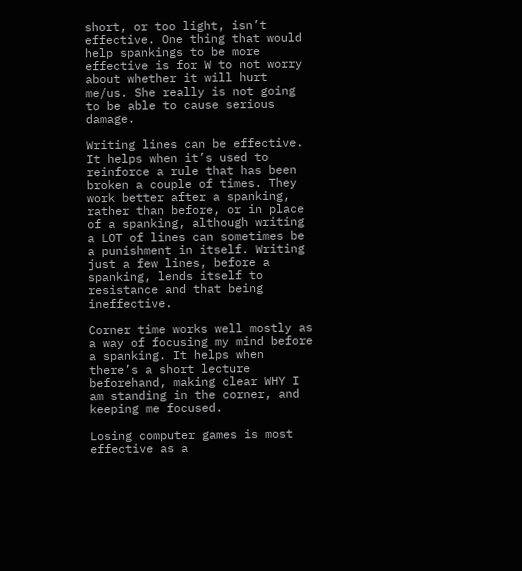short, or too light, isn’t effective. One thing that would help spankings to be more effective is for W to not worry about whether it will hurt me/us. She really is not going to be able to cause serious damage.

Writing lines can be effective. It helps when it’s used to reinforce a rule that has been broken a couple of times. They work better after a spanking, rather than before, or in place of a spanking, although writing a LOT of lines can sometimes be a punishment in itself. Writing just a few lines, before a spanking, lends itself to resistance and that being ineffective.

Corner time works well mostly as a way of focusing my mind before a spanking. It helps when there’s a short lecture beforehand, making clear WHY I am standing in the corner, and keeping me focused.

Losing computer games is most effective as a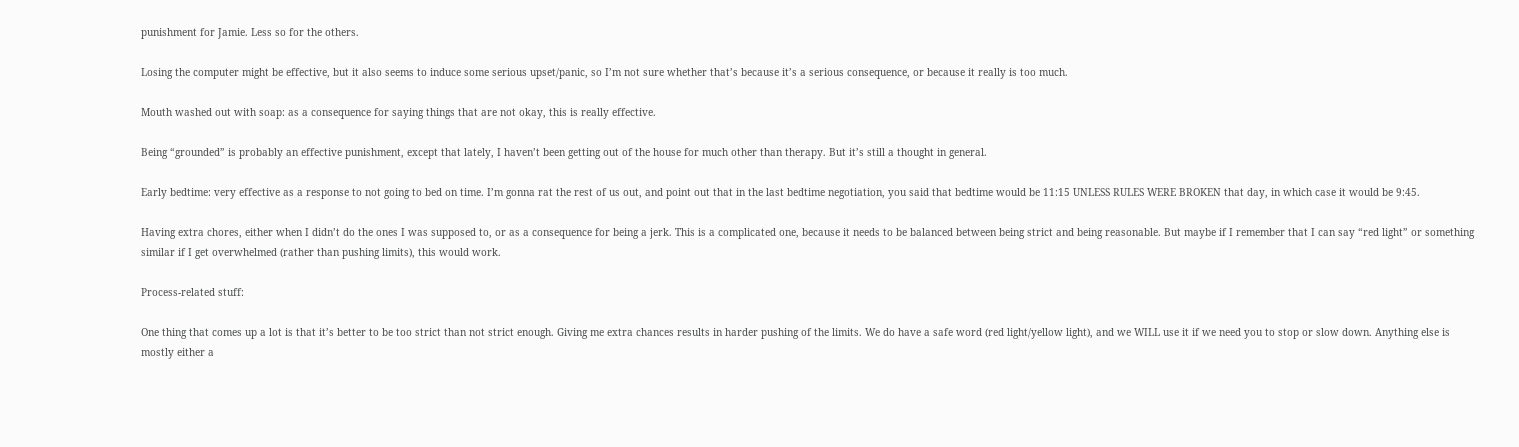punishment for Jamie. Less so for the others.

Losing the computer might be effective, but it also seems to induce some serious upset/panic, so I’m not sure whether that’s because it’s a serious consequence, or because it really is too much.

Mouth washed out with soap: as a consequence for saying things that are not okay, this is really effective.

Being “grounded” is probably an effective punishment, except that lately, I haven’t been getting out of the house for much other than therapy. But it’s still a thought in general.

Early bedtime: very effective as a response to not going to bed on time. I’m gonna rat the rest of us out, and point out that in the last bedtime negotiation, you said that bedtime would be 11:15 UNLESS RULES WERE BROKEN that day, in which case it would be 9:45.

Having extra chores, either when I didn’t do the ones I was supposed to, or as a consequence for being a jerk. This is a complicated one, because it needs to be balanced between being strict and being reasonable. But maybe if I remember that I can say “red light” or something similar if I get overwhelmed (rather than pushing limits), this would work.

Process-related stuff:

One thing that comes up a lot is that it’s better to be too strict than not strict enough. Giving me extra chances results in harder pushing of the limits. We do have a safe word (red light/yellow light), and we WILL use it if we need you to stop or slow down. Anything else is mostly either a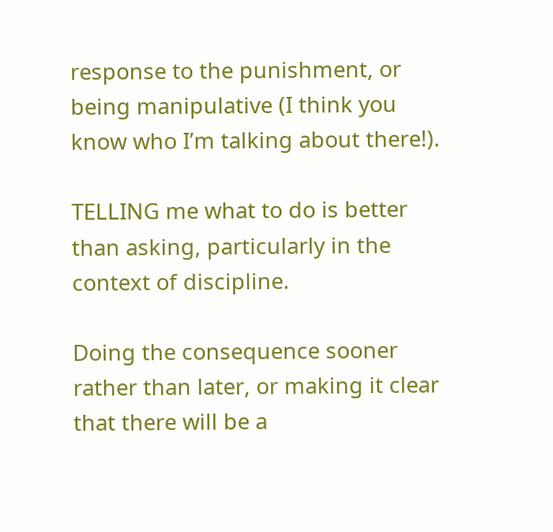response to the punishment, or being manipulative (I think you know who I’m talking about there!).

TELLING me what to do is better than asking, particularly in the context of discipline.

Doing the consequence sooner rather than later, or making it clear that there will be a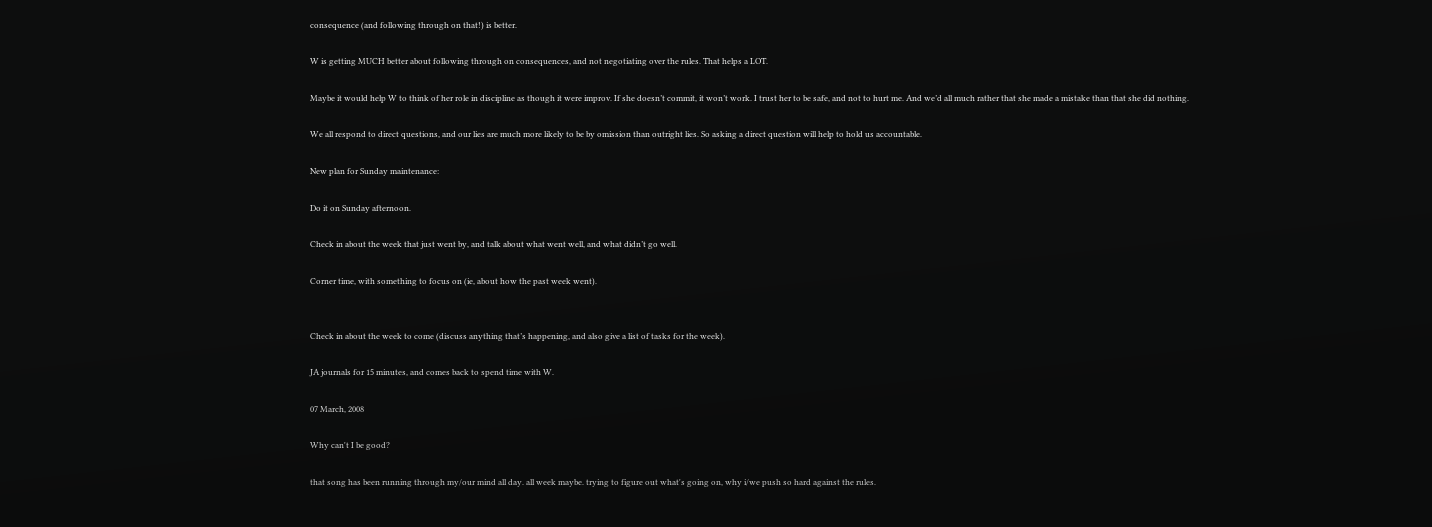consequence (and following through on that!) is better.

W is getting MUCH better about following through on consequences, and not negotiating over the rules. That helps a LOT.

Maybe it would help W to think of her role in discipline as though it were improv. If she doesn’t commit, it won’t work. I trust her to be safe, and not to hurt me. And we’d all much rather that she made a mistake than that she did nothing.

We all respond to direct questions, and our lies are much more likely to be by omission than outright lies. So asking a direct question will help to hold us accountable.

New plan for Sunday maintenance:

Do it on Sunday afternoon.

Check in about the week that just went by, and talk about what went well, and what didn’t go well.

Corner time, with something to focus on (ie, about how the past week went).


Check in about the week to come (discuss anything that’s happening, and also give a list of tasks for the week).

JA journals for 15 minutes, and comes back to spend time with W.

07 March, 2008

Why can't I be good?

that song has been running through my/our mind all day. all week maybe. trying to figure out what's going on, why i/we push so hard against the rules.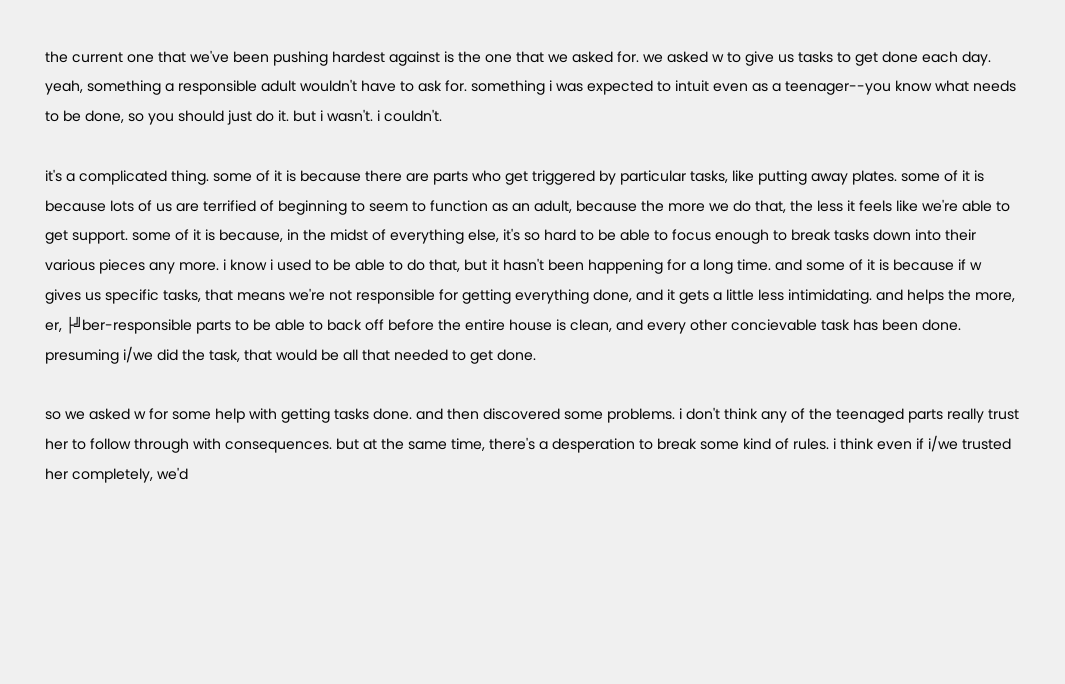the current one that we've been pushing hardest against is the one that we asked for. we asked w to give us tasks to get done each day. yeah, something a responsible adult wouldn't have to ask for. something i was expected to intuit even as a teenager--you know what needs to be done, so you should just do it. but i wasn't. i couldn't.

it's a complicated thing. some of it is because there are parts who get triggered by particular tasks, like putting away plates. some of it is because lots of us are terrified of beginning to seem to function as an adult, because the more we do that, the less it feels like we're able to get support. some of it is because, in the midst of everything else, it's so hard to be able to focus enough to break tasks down into their various pieces any more. i know i used to be able to do that, but it hasn't been happening for a long time. and some of it is because if w gives us specific tasks, that means we're not responsible for getting everything done, and it gets a little less intimidating. and helps the more, er, ├╝ber-responsible parts to be able to back off before the entire house is clean, and every other concievable task has been done. presuming i/we did the task, that would be all that needed to get done.

so we asked w for some help with getting tasks done. and then discovered some problems. i don't think any of the teenaged parts really trust her to follow through with consequences. but at the same time, there's a desperation to break some kind of rules. i think even if i/we trusted her completely, we'd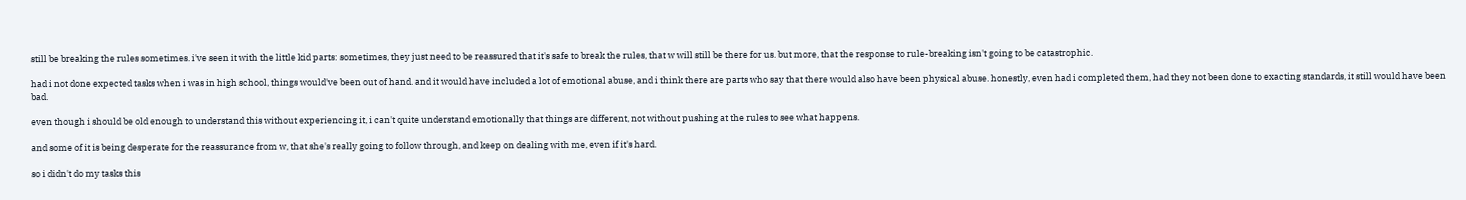still be breaking the rules sometimes. i've seen it with the little kid parts: sometimes, they just need to be reassured that it's safe to break the rules, that w will still be there for us. but more, that the response to rule-breaking isn't going to be catastrophic.

had i not done expected tasks when i was in high school, things would've been out of hand. and it would have included a lot of emotional abuse, and i think there are parts who say that there would also have been physical abuse. honestly, even had i completed them, had they not been done to exacting standards, it still would have been bad.

even though i should be old enough to understand this without experiencing it, i can't quite understand emotionally that things are different, not without pushing at the rules to see what happens.

and some of it is being desperate for the reassurance from w, that she's really going to follow through, and keep on dealing with me, even if it's hard.

so i didn't do my tasks this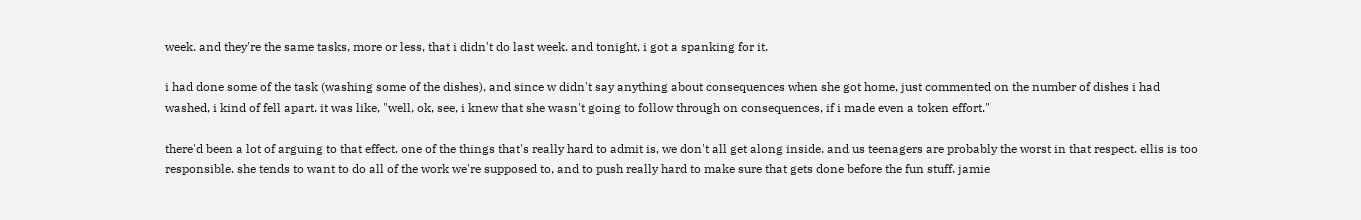week. and they're the same tasks, more or less, that i didn't do last week. and tonight, i got a spanking for it.

i had done some of the task (washing some of the dishes), and since w didn't say anything about consequences when she got home, just commented on the number of dishes i had washed, i kind of fell apart. it was like, "well, ok, see, i knew that she wasn't going to follow through on consequences, if i made even a token effort."

there'd been a lot of arguing to that effect. one of the things that's really hard to admit is, we don't all get along inside. and us teenagers are probably the worst in that respect. ellis is too responsible. she tends to want to do all of the work we're supposed to, and to push really hard to make sure that gets done before the fun stuff. jamie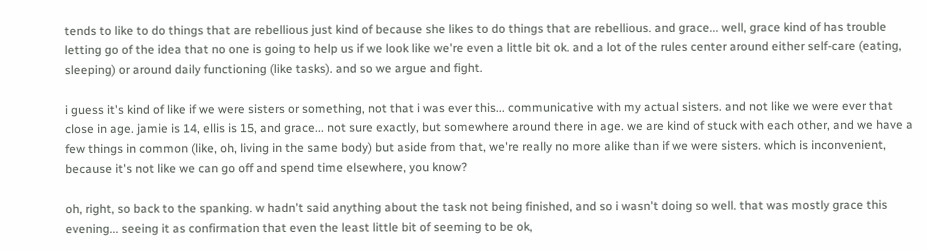tends to like to do things that are rebellious just kind of because she likes to do things that are rebellious. and grace... well, grace kind of has trouble letting go of the idea that no one is going to help us if we look like we're even a little bit ok. and a lot of the rules center around either self-care (eating, sleeping) or around daily functioning (like tasks). and so we argue and fight.

i guess it's kind of like if we were sisters or something, not that i was ever this... communicative with my actual sisters. and not like we were ever that close in age. jamie is 14, ellis is 15, and grace... not sure exactly, but somewhere around there in age. we are kind of stuck with each other, and we have a few things in common (like, oh, living in the same body) but aside from that, we're really no more alike than if we were sisters. which is inconvenient, because it's not like we can go off and spend time elsewhere, you know?

oh, right, so back to the spanking. w hadn't said anything about the task not being finished, and so i wasn't doing so well. that was mostly grace this evening... seeing it as confirmation that even the least little bit of seeming to be ok,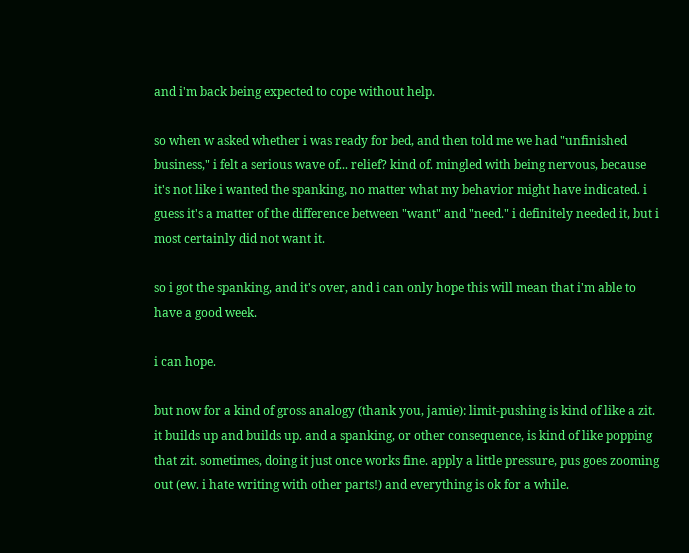and i'm back being expected to cope without help.

so when w asked whether i was ready for bed, and then told me we had "unfinished business," i felt a serious wave of... relief? kind of. mingled with being nervous, because it's not like i wanted the spanking, no matter what my behavior might have indicated. i guess it's a matter of the difference between "want" and "need." i definitely needed it, but i most certainly did not want it.

so i got the spanking, and it's over, and i can only hope this will mean that i'm able to have a good week.

i can hope.

but now for a kind of gross analogy (thank you, jamie): limit-pushing is kind of like a zit. it builds up and builds up. and a spanking, or other consequence, is kind of like popping that zit. sometimes, doing it just once works fine. apply a little pressure, pus goes zooming out (ew. i hate writing with other parts!) and everything is ok for a while.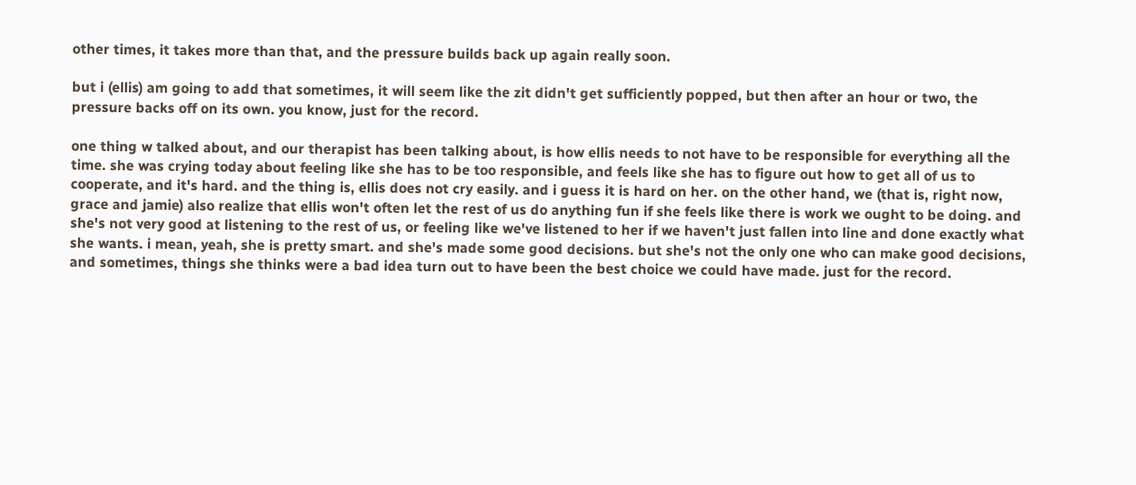other times, it takes more than that, and the pressure builds back up again really soon.

but i (ellis) am going to add that sometimes, it will seem like the zit didn't get sufficiently popped, but then after an hour or two, the pressure backs off on its own. you know, just for the record.

one thing w talked about, and our therapist has been talking about, is how ellis needs to not have to be responsible for everything all the time. she was crying today about feeling like she has to be too responsible, and feels like she has to figure out how to get all of us to cooperate, and it's hard. and the thing is, ellis does not cry easily. and i guess it is hard on her. on the other hand, we (that is, right now, grace and jamie) also realize that ellis won't often let the rest of us do anything fun if she feels like there is work we ought to be doing. and she's not very good at listening to the rest of us, or feeling like we've listened to her if we haven't just fallen into line and done exactly what she wants. i mean, yeah, she is pretty smart. and she's made some good decisions. but she's not the only one who can make good decisions, and sometimes, things she thinks were a bad idea turn out to have been the best choice we could have made. just for the record.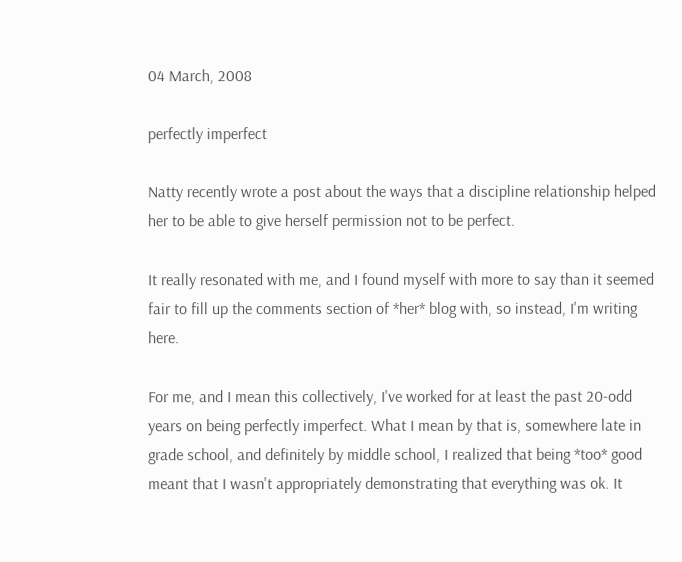04 March, 2008

perfectly imperfect

Natty recently wrote a post about the ways that a discipline relationship helped her to be able to give herself permission not to be perfect.

It really resonated with me, and I found myself with more to say than it seemed fair to fill up the comments section of *her* blog with, so instead, I'm writing here.

For me, and I mean this collectively, I've worked for at least the past 20-odd years on being perfectly imperfect. What I mean by that is, somewhere late in grade school, and definitely by middle school, I realized that being *too* good meant that I wasn't appropriately demonstrating that everything was ok. It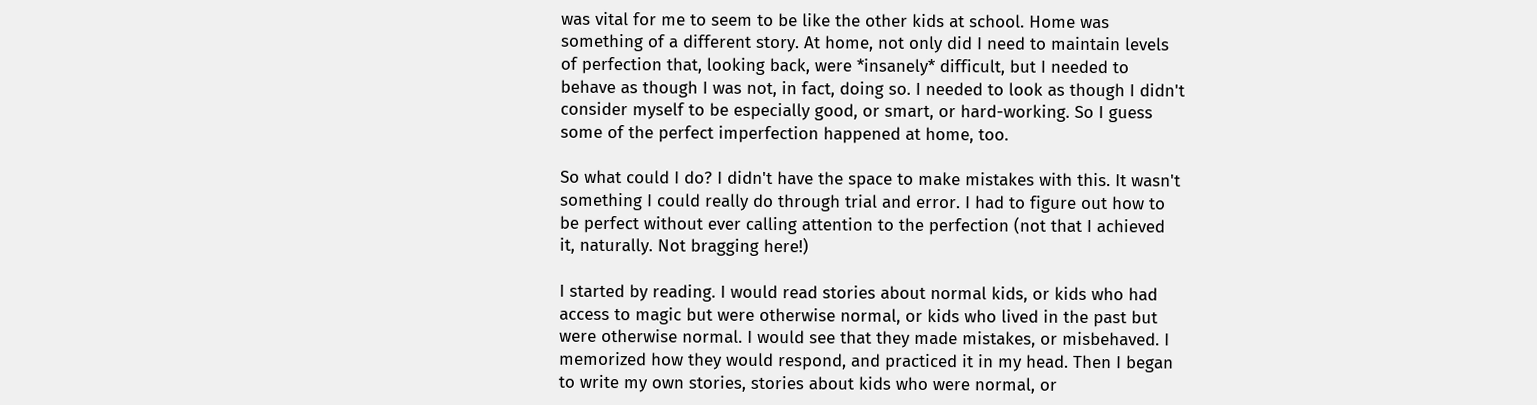was vital for me to seem to be like the other kids at school. Home was something of a different story. At home, not only did I need to maintain levels of perfection that, looking back, were *insanely* difficult, but I needed to behave as though I was not, in fact, doing so. I needed to look as though I didn't consider myself to be especially good, or smart, or hard-working. So I guess some of the perfect imperfection happened at home, too.

So what could I do? I didn't have the space to make mistakes with this. It wasn't something I could really do through trial and error. I had to figure out how to be perfect without ever calling attention to the perfection (not that I achieved it, naturally. Not bragging here!)

I started by reading. I would read stories about normal kids, or kids who had access to magic but were otherwise normal, or kids who lived in the past but were otherwise normal. I would see that they made mistakes, or misbehaved. I memorized how they would respond, and practiced it in my head. Then I began to write my own stories, stories about kids who were normal, or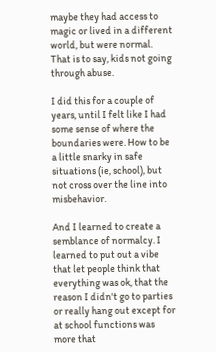maybe they had access to magic or lived in a different world, but were normal. That is to say, kids not going through abuse.

I did this for a couple of years, until I felt like I had some sense of where the boundaries were. How to be a little snarky in safe situations (ie, school), but not cross over the line into misbehavior.

And I learned to create a semblance of normalcy. I learned to put out a vibe that let people think that everything was ok, that the reason I didn't go to parties or really hang out except for at school functions was more that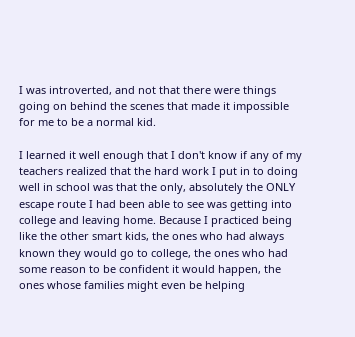I was introverted, and not that there were things going on behind the scenes that made it impossible for me to be a normal kid.

I learned it well enough that I don't know if any of my teachers realized that the hard work I put in to doing well in school was that the only, absolutely the ONLY escape route I had been able to see was getting into college and leaving home. Because I practiced being like the other smart kids, the ones who had always known they would go to college, the ones who had some reason to be confident it would happen, the ones whose families might even be helping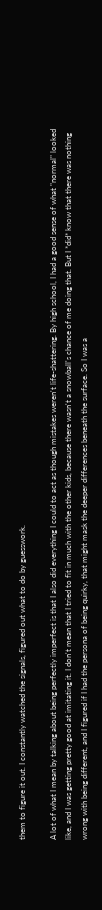them to figure it out. I constantly watched the signals, figured out what to do by guesswork.

A lot of what I mean by talking about being perfectly imperfect is that I also did everything I could to act as though mistakes weren't life-shattering. By high school, I had a good sense of what "normal" looked like, and I was getting pretty good at imitating it. I don't mean that I tried to fit in much with the other kids, because there wasn't a snowball's chance of me doing that. But I *did* know that there was nothing wrong with being different, and I figured if I had the persona of being quirky, that might mask the deeper differences beneath the surface. So I was a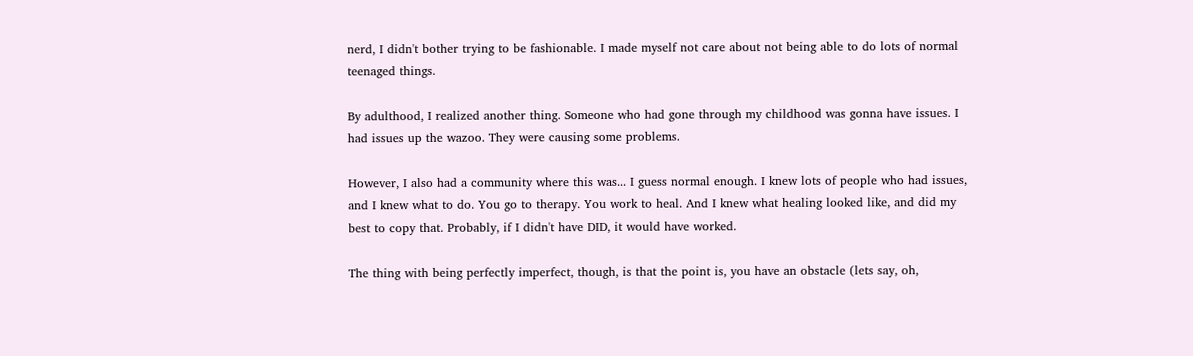nerd, I didn't bother trying to be fashionable. I made myself not care about not being able to do lots of normal teenaged things.

By adulthood, I realized another thing. Someone who had gone through my childhood was gonna have issues. I had issues up the wazoo. They were causing some problems.

However, I also had a community where this was... I guess normal enough. I knew lots of people who had issues, and I knew what to do. You go to therapy. You work to heal. And I knew what healing looked like, and did my best to copy that. Probably, if I didn't have DID, it would have worked.

The thing with being perfectly imperfect, though, is that the point is, you have an obstacle (lets say, oh,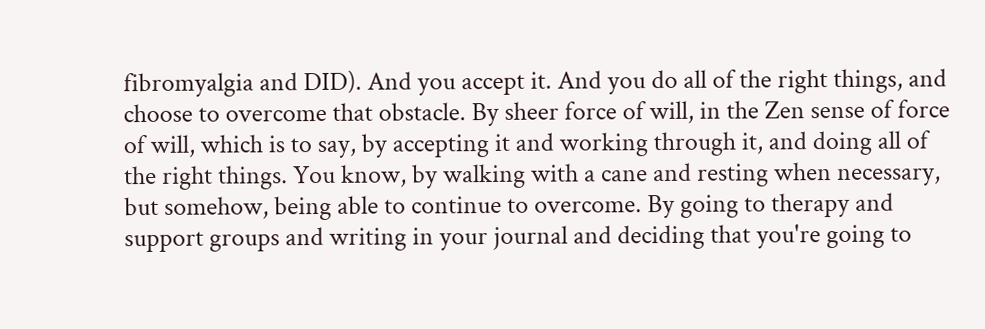fibromyalgia and DID). And you accept it. And you do all of the right things, and choose to overcome that obstacle. By sheer force of will, in the Zen sense of force of will, which is to say, by accepting it and working through it, and doing all of the right things. You know, by walking with a cane and resting when necessary, but somehow, being able to continue to overcome. By going to therapy and support groups and writing in your journal and deciding that you're going to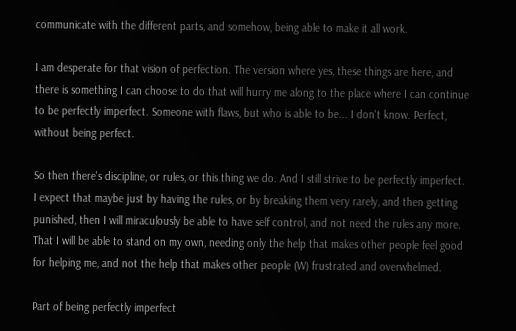communicate with the different parts, and somehow, being able to make it all work.

I am desperate for that vision of perfection. The version where yes, these things are here, and there is something I can choose to do that will hurry me along to the place where I can continue to be perfectly imperfect. Someone with flaws, but who is able to be... I don't know. Perfect, without being perfect.

So then there's discipline, or rules, or this thing we do. And I still strive to be perfectly imperfect. I expect that maybe just by having the rules, or by breaking them very rarely, and then getting punished, then I will miraculously be able to have self control, and not need the rules any more. That I will be able to stand on my own, needing only the help that makes other people feel good for helping me, and not the help that makes other people (W) frustrated and overwhelmed.

Part of being perfectly imperfect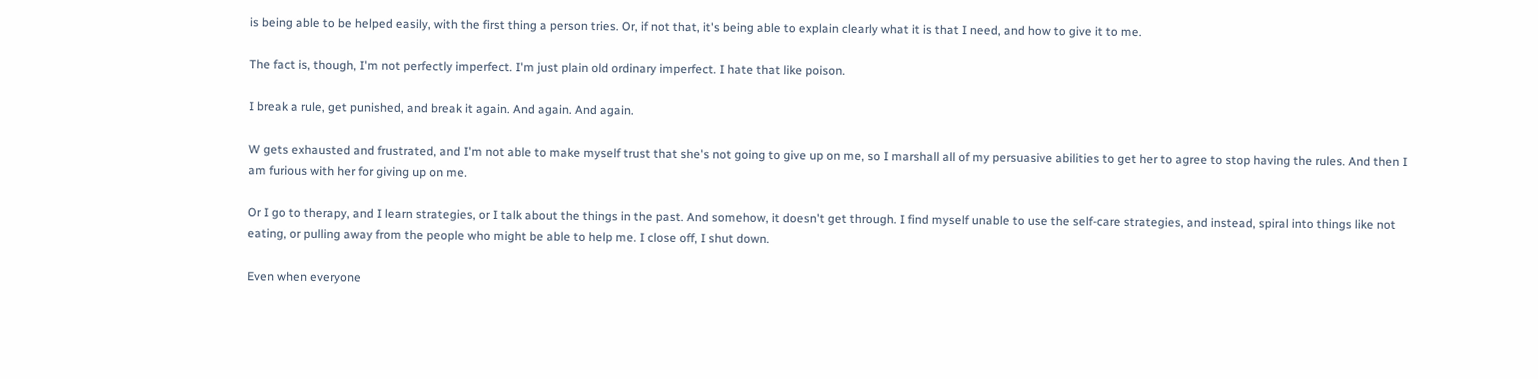is being able to be helped easily, with the first thing a person tries. Or, if not that, it's being able to explain clearly what it is that I need, and how to give it to me.

The fact is, though, I'm not perfectly imperfect. I'm just plain old ordinary imperfect. I hate that like poison.

I break a rule, get punished, and break it again. And again. And again.

W gets exhausted and frustrated, and I'm not able to make myself trust that she's not going to give up on me, so I marshall all of my persuasive abilities to get her to agree to stop having the rules. And then I am furious with her for giving up on me.

Or I go to therapy, and I learn strategies, or I talk about the things in the past. And somehow, it doesn't get through. I find myself unable to use the self-care strategies, and instead, spiral into things like not eating, or pulling away from the people who might be able to help me. I close off, I shut down.

Even when everyone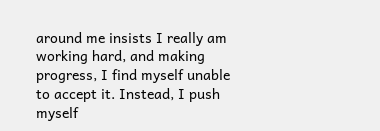around me insists I really am working hard, and making progress, I find myself unable to accept it. Instead, I push myself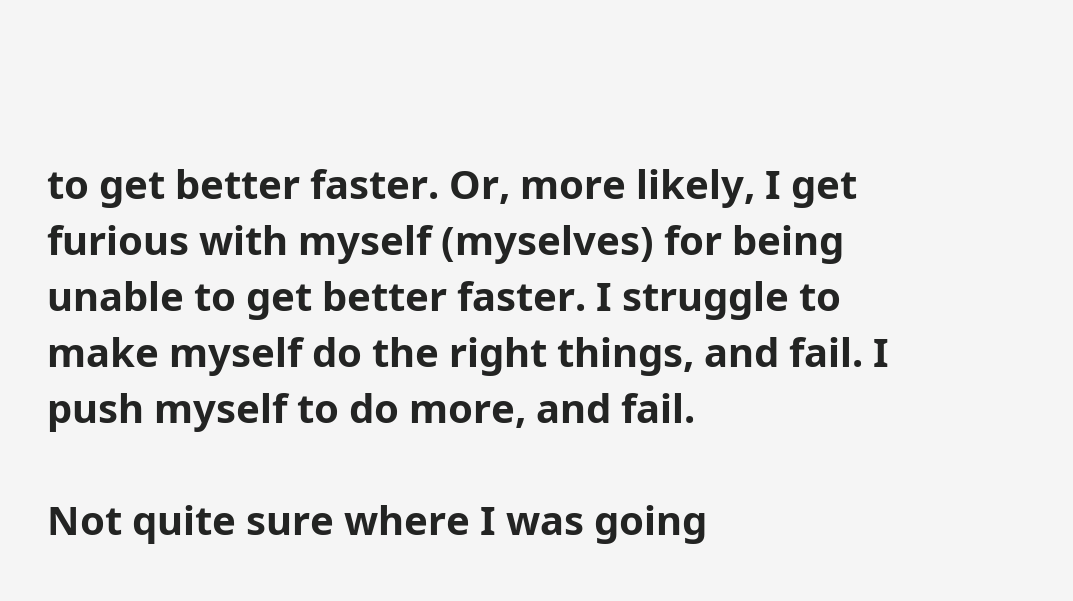to get better faster. Or, more likely, I get furious with myself (myselves) for being unable to get better faster. I struggle to make myself do the right things, and fail. I push myself to do more, and fail.

Not quite sure where I was going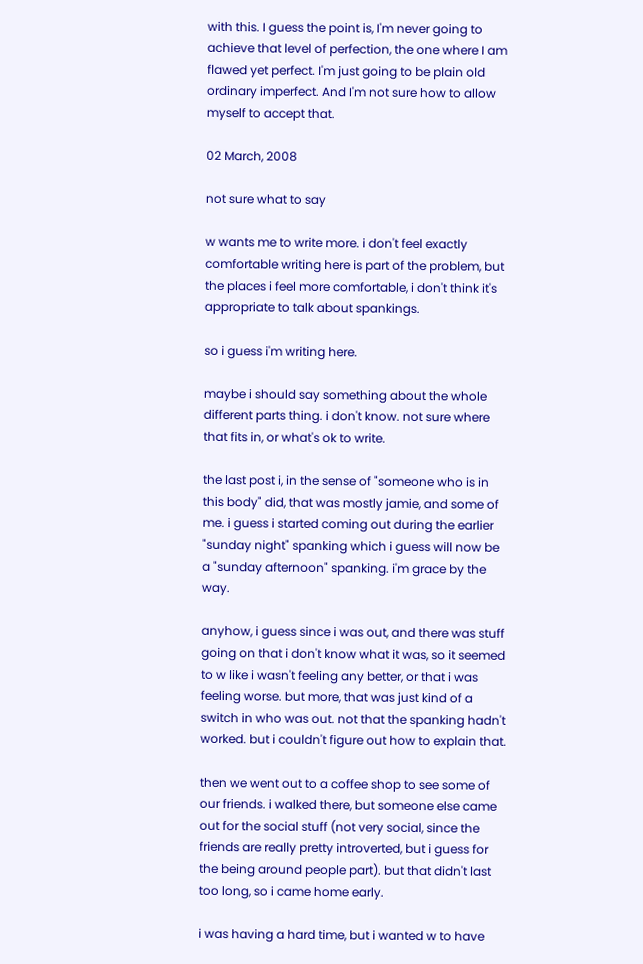with this. I guess the point is, I'm never going to achieve that level of perfection, the one where I am flawed yet perfect. I'm just going to be plain old ordinary imperfect. And I'm not sure how to allow myself to accept that.

02 March, 2008

not sure what to say

w wants me to write more. i don't feel exactly comfortable writing here is part of the problem, but the places i feel more comfortable, i don't think it's appropriate to talk about spankings.

so i guess i'm writing here.

maybe i should say something about the whole different parts thing. i don't know. not sure where that fits in, or what's ok to write.

the last post i, in the sense of "someone who is in this body" did, that was mostly jamie, and some of me. i guess i started coming out during the earlier "sunday night" spanking which i guess will now be a "sunday afternoon" spanking. i'm grace by the way.

anyhow, i guess since i was out, and there was stuff going on that i don't know what it was, so it seemed to w like i wasn't feeling any better, or that i was feeling worse. but more, that was just kind of a switch in who was out. not that the spanking hadn't worked. but i couldn't figure out how to explain that.

then we went out to a coffee shop to see some of our friends. i walked there, but someone else came out for the social stuff (not very social, since the friends are really pretty introverted, but i guess for the being around people part). but that didn't last too long, so i came home early.

i was having a hard time, but i wanted w to have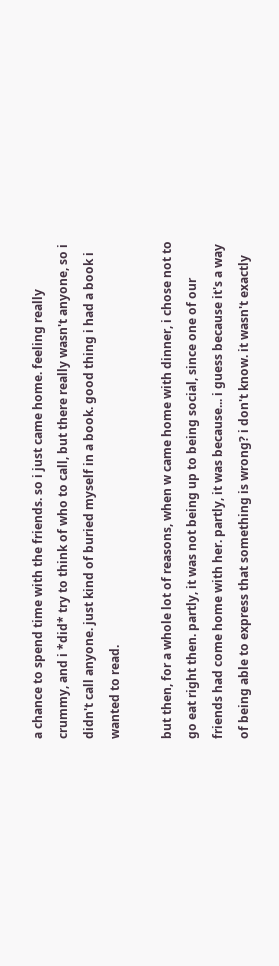a chance to spend time with the friends. so i just came home. feeling really crummy, and i *did* try to think of who to call, but there really wasn't anyone, so i didn't call anyone. just kind of buried myself in a book. good thing i had a book i wanted to read.

but then, for a whole lot of reasons, when w came home with dinner, i chose not to go eat right then. partly, it was not being up to being social, since one of our friends had come home with her. partly, it was because... i guess because it's a way of being able to express that something is wrong? i don't know. it wasn't exactly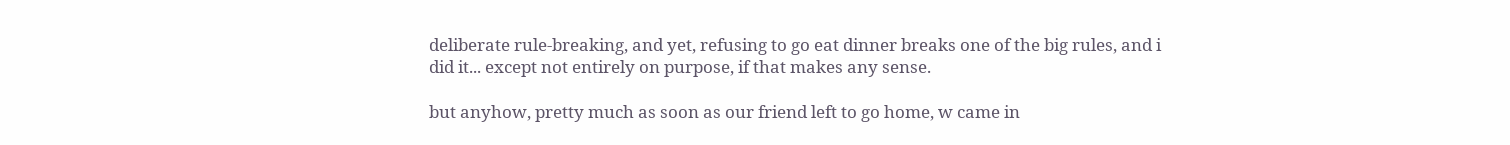deliberate rule-breaking, and yet, refusing to go eat dinner breaks one of the big rules, and i did it... except not entirely on purpose, if that makes any sense.

but anyhow, pretty much as soon as our friend left to go home, w came in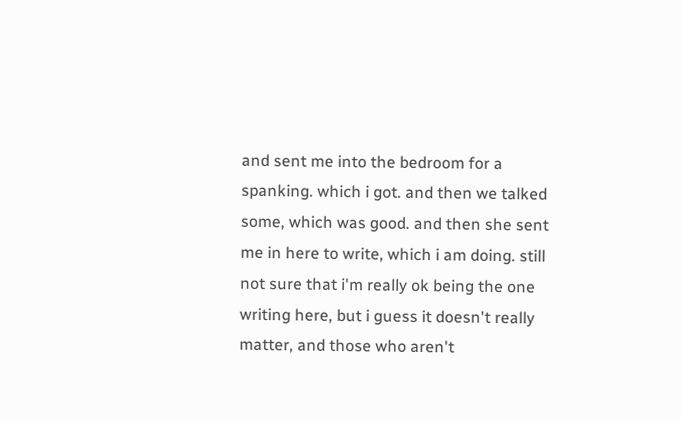and sent me into the bedroom for a spanking. which i got. and then we talked some, which was good. and then she sent me in here to write, which i am doing. still not sure that i'm really ok being the one writing here, but i guess it doesn't really matter, and those who aren't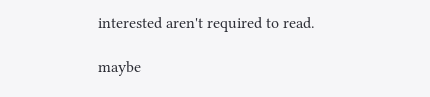interested aren't required to read.

maybe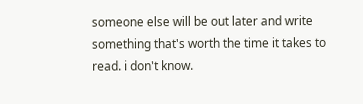someone else will be out later and write something that's worth the time it takes to read. i don't know.